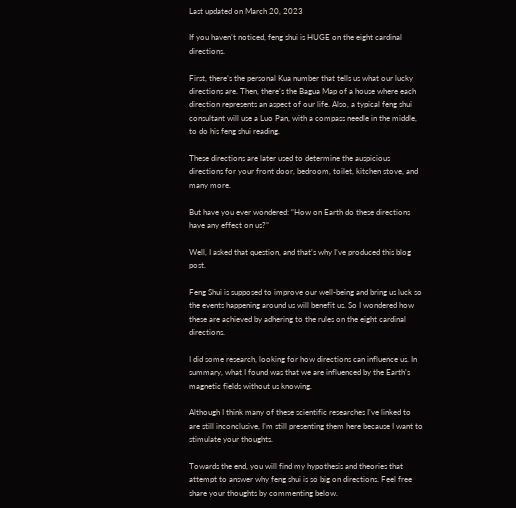Last updated on March 20, 2023

If you haven’t noticed, feng shui is HUGE on the eight cardinal directions.

First, there’s the personal Kua number that tells us what our lucky directions are. Then, there’s the Bagua Map of a house where each direction represents an aspect of our life. Also, a typical feng shui consultant will use a Luo Pan, with a compass needle in the middle, to do his feng shui reading.

These directions are later used to determine the auspicious directions for your front door, bedroom, toilet, kitchen stove, and many more.

But have you ever wondered: “How on Earth do these directions have any effect on us?”

Well, I asked that question, and that’s why I’ve produced this blog post.

Feng Shui is supposed to improve our well-being and bring us luck so the events happening around us will benefit us. So I wondered how these are achieved by adhering to the rules on the eight cardinal directions.

I did some research, looking for how directions can influence us. In summary, what I found was that we are influenced by the Earth’s magnetic fields without us knowing.

Although I think many of these scientific researches I’ve linked to are still inconclusive, I’m still presenting them here because I want to stimulate your thoughts.

Towards the end, you will find my hypothesis and theories that attempt to answer why feng shui is so big on directions. Feel free share your thoughts by commenting below.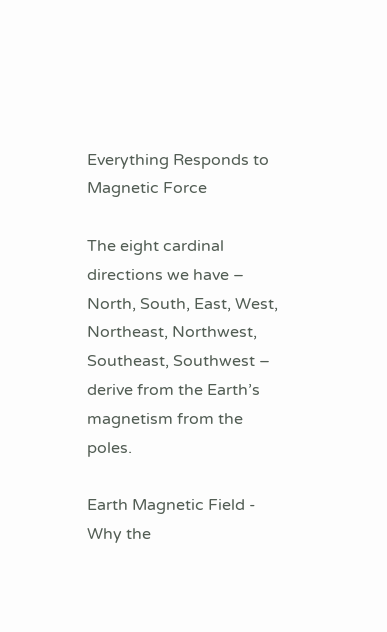Everything Responds to Magnetic Force

The eight cardinal directions we have – North, South, East, West, Northeast, Northwest, Southeast, Southwest – derive from the Earth’s magnetism from the poles.

Earth Magnetic Field - Why the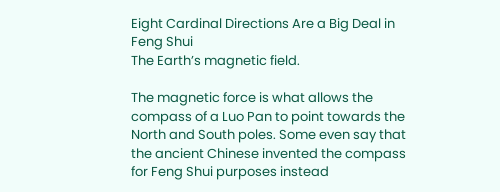Eight Cardinal Directions Are a Big Deal in Feng Shui
The Earth’s magnetic field.

The magnetic force is what allows the compass of a Luo Pan to point towards the North and South poles. Some even say that the ancient Chinese invented the compass for Feng Shui purposes instead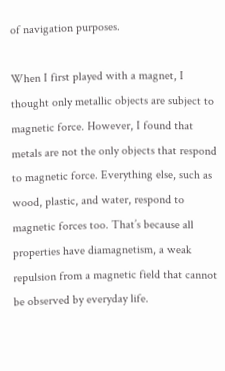of navigation purposes.

When I first played with a magnet, I thought only metallic objects are subject to magnetic force. However, I found that metals are not the only objects that respond to magnetic force. Everything else, such as wood, plastic, and water, respond to magnetic forces too. That’s because all properties have diamagnetism, a weak repulsion from a magnetic field that cannot be observed by everyday life.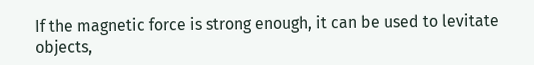If the magnetic force is strong enough, it can be used to levitate objects,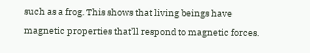such as a frog. This shows that living beings have magnetic properties that’ll respond to magnetic forces.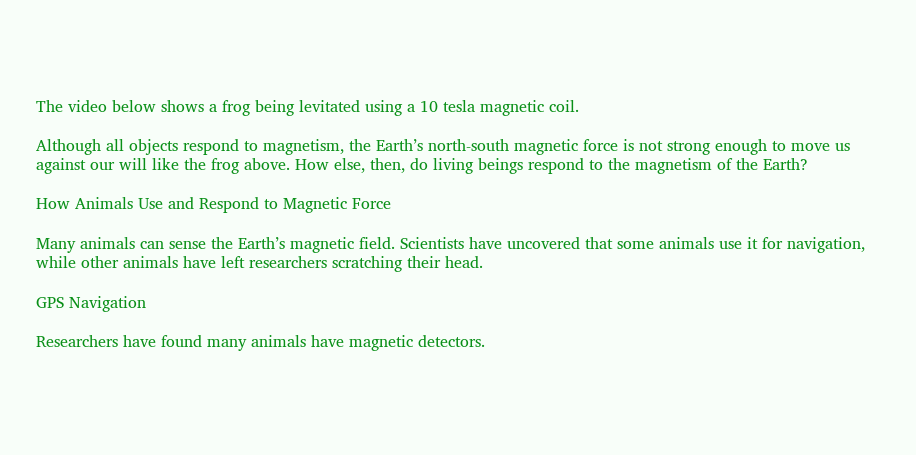The video below shows a frog being levitated using a 10 tesla magnetic coil.

Although all objects respond to magnetism, the Earth’s north-south magnetic force is not strong enough to move us against our will like the frog above. How else, then, do living beings respond to the magnetism of the Earth?

How Animals Use and Respond to Magnetic Force

Many animals can sense the Earth’s magnetic field. Scientists have uncovered that some animals use it for navigation, while other animals have left researchers scratching their head.

GPS Navigation

Researchers have found many animals have magnetic detectors.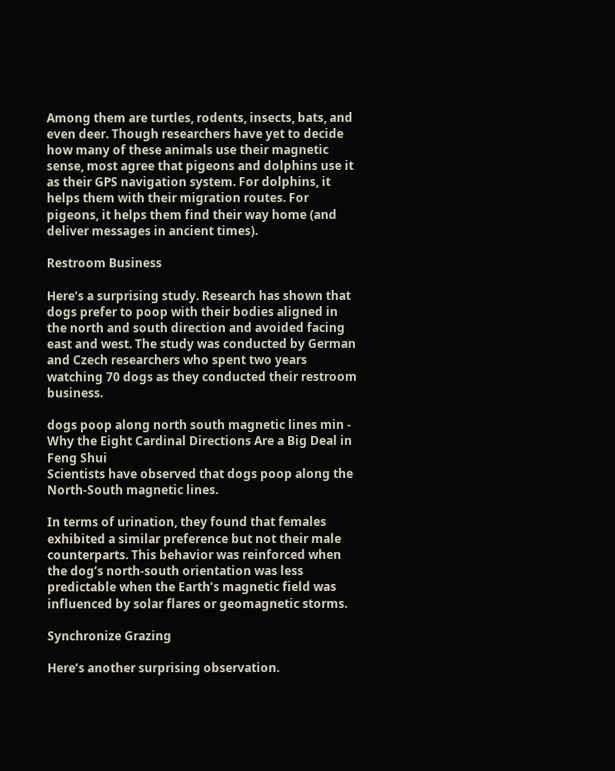Among them are turtles, rodents, insects, bats, and even deer. Though researchers have yet to decide how many of these animals use their magnetic sense, most agree that pigeons and dolphins use it as their GPS navigation system. For dolphins, it helps them with their migration routes. For pigeons, it helps them find their way home (and deliver messages in ancient times).

Restroom Business

Here’s a surprising study. Research has shown that dogs prefer to poop with their bodies aligned in the north and south direction and avoided facing east and west. The study was conducted by German and Czech researchers who spent two years watching 70 dogs as they conducted their restroom business.

dogs poop along north south magnetic lines min - Why the Eight Cardinal Directions Are a Big Deal in Feng Shui
Scientists have observed that dogs poop along the North-South magnetic lines.

In terms of urination, they found that females exhibited a similar preference but not their male counterparts. This behavior was reinforced when the dog’s north-south orientation was less predictable when the Earth’s magnetic field was influenced by solar flares or geomagnetic storms.

Synchronize Grazing

Here’s another surprising observation.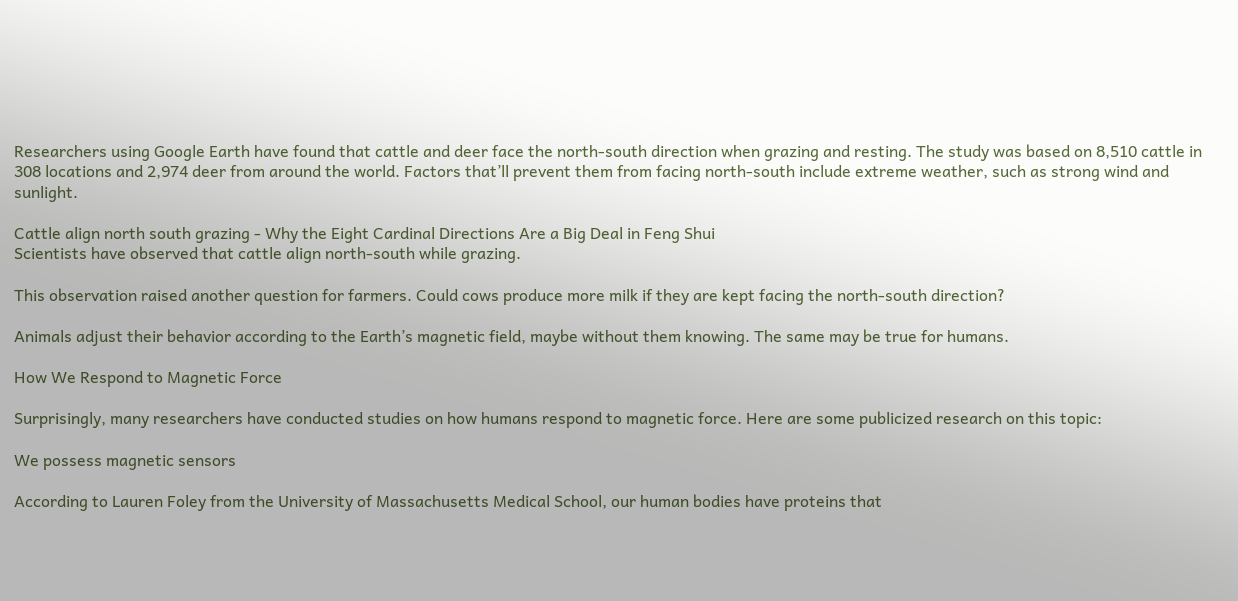Researchers using Google Earth have found that cattle and deer face the north-south direction when grazing and resting. The study was based on 8,510 cattle in 308 locations and 2,974 deer from around the world. Factors that’ll prevent them from facing north-south include extreme weather, such as strong wind and sunlight.

Cattle align north south grazing - Why the Eight Cardinal Directions Are a Big Deal in Feng Shui
Scientists have observed that cattle align north-south while grazing.

This observation raised another question for farmers. Could cows produce more milk if they are kept facing the north-south direction?

Animals adjust their behavior according to the Earth’s magnetic field, maybe without them knowing. The same may be true for humans.

How We Respond to Magnetic Force

Surprisingly, many researchers have conducted studies on how humans respond to magnetic force. Here are some publicized research on this topic:

We possess magnetic sensors

According to Lauren Foley from the University of Massachusetts Medical School, our human bodies have proteins that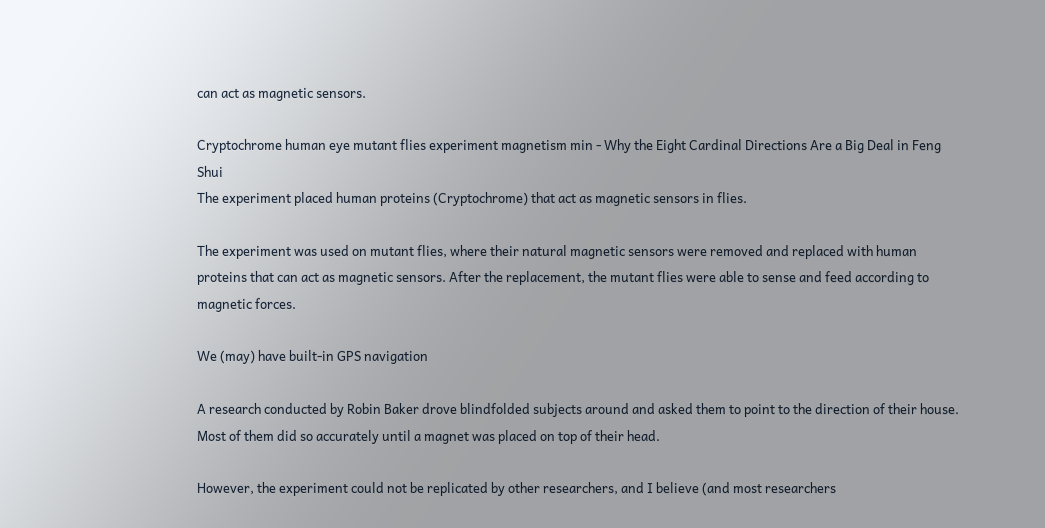can act as magnetic sensors.

Cryptochrome human eye mutant flies experiment magnetism min - Why the Eight Cardinal Directions Are a Big Deal in Feng Shui
The experiment placed human proteins (Cryptochrome) that act as magnetic sensors in flies.

The experiment was used on mutant flies, where their natural magnetic sensors were removed and replaced with human proteins that can act as magnetic sensors. After the replacement, the mutant flies were able to sense and feed according to magnetic forces.

We (may) have built-in GPS navigation

A research conducted by Robin Baker drove blindfolded subjects around and asked them to point to the direction of their house. Most of them did so accurately until a magnet was placed on top of their head.

However, the experiment could not be replicated by other researchers, and I believe (and most researchers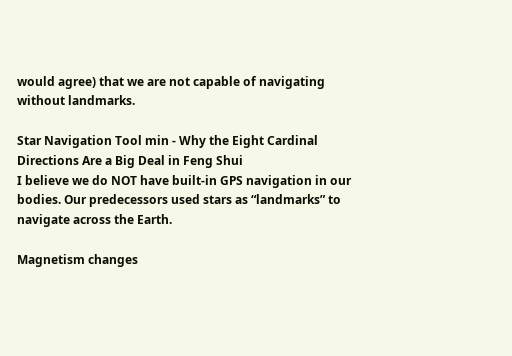would agree) that we are not capable of navigating without landmarks.

Star Navigation Tool min - Why the Eight Cardinal Directions Are a Big Deal in Feng Shui
I believe we do NOT have built-in GPS navigation in our bodies. Our predecessors used stars as “landmarks” to navigate across the Earth.

Magnetism changes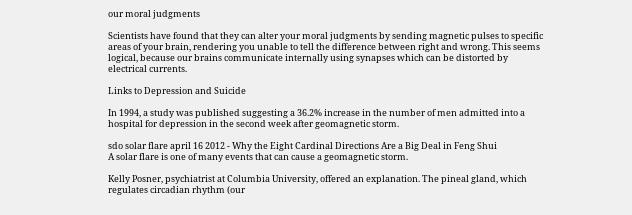our moral judgments

Scientists have found that they can alter your moral judgments by sending magnetic pulses to specific areas of your brain, rendering you unable to tell the difference between right and wrong. This seems logical, because our brains communicate internally using synapses which can be distorted by electrical currents.

Links to Depression and Suicide

In 1994, a study was published suggesting a 36.2% increase in the number of men admitted into a hospital for depression in the second week after geomagnetic storm.

sdo solar flare april 16 2012 - Why the Eight Cardinal Directions Are a Big Deal in Feng Shui
A solar flare is one of many events that can cause a geomagnetic storm.

Kelly Posner, psychiatrist at Columbia University, offered an explanation. The pineal gland, which regulates circadian rhythm (our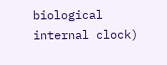biological internal clock)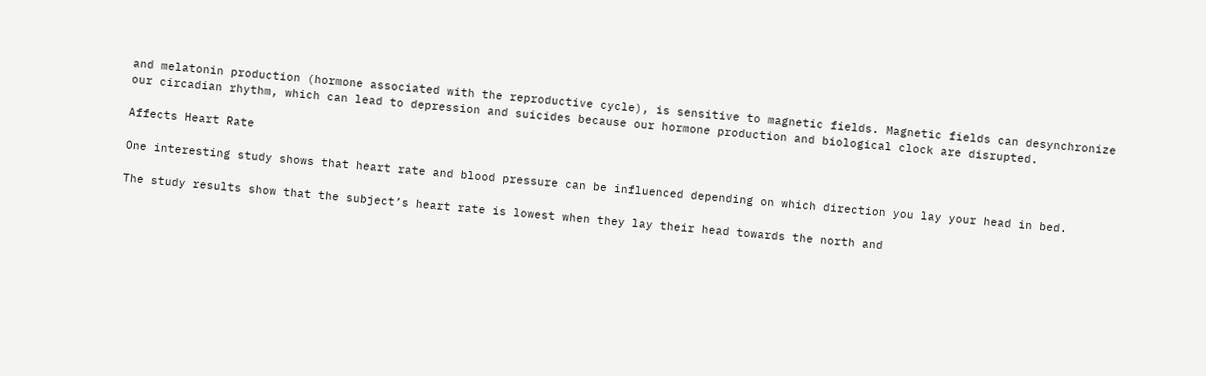and melatonin production (hormone associated with the reproductive cycle), is sensitive to magnetic fields. Magnetic fields can desynchronize our circadian rhythm, which can lead to depression and suicides because our hormone production and biological clock are disrupted.

Affects Heart Rate

One interesting study shows that heart rate and blood pressure can be influenced depending on which direction you lay your head in bed.

The study results show that the subject’s heart rate is lowest when they lay their head towards the north and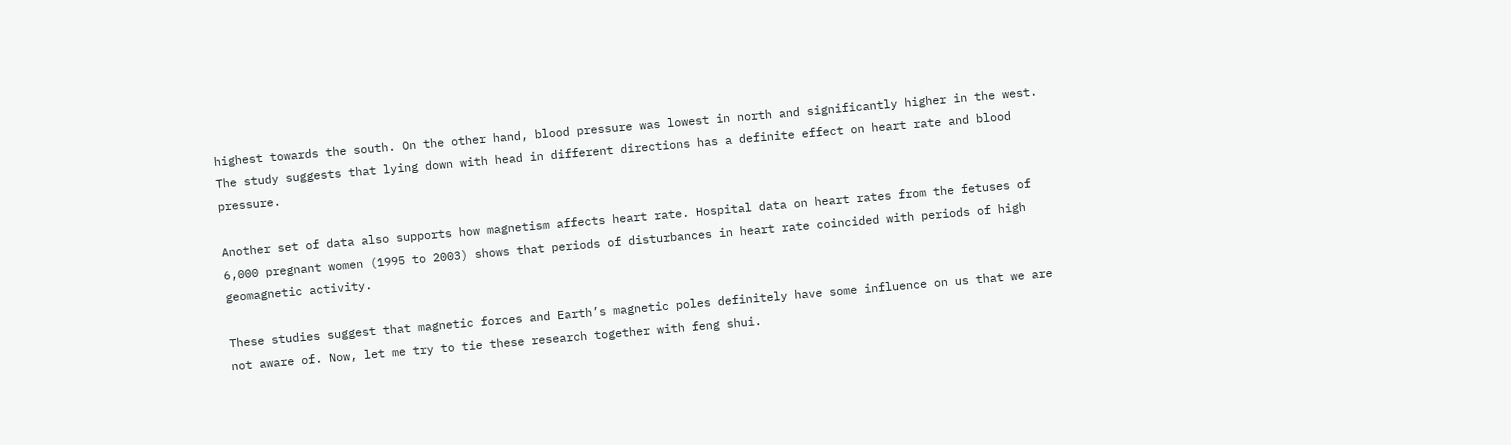highest towards the south. On the other hand, blood pressure was lowest in north and significantly higher in the west. The study suggests that lying down with head in different directions has a definite effect on heart rate and blood pressure.

Another set of data also supports how magnetism affects heart rate. Hospital data on heart rates from the fetuses of 6,000 pregnant women (1995 to 2003) shows that periods of disturbances in heart rate coincided with periods of high geomagnetic activity.

These studies suggest that magnetic forces and Earth’s magnetic poles definitely have some influence on us that we are not aware of. Now, let me try to tie these research together with feng shui.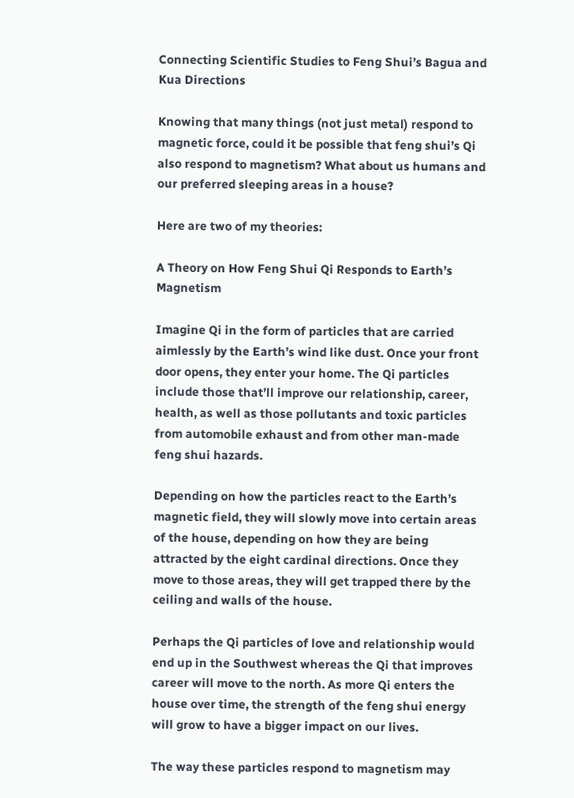Connecting Scientific Studies to Feng Shui’s Bagua and Kua Directions

Knowing that many things (not just metal) respond to magnetic force, could it be possible that feng shui’s Qi also respond to magnetism? What about us humans and our preferred sleeping areas in a house?

Here are two of my theories:

A Theory on How Feng Shui Qi Responds to Earth’s Magnetism

Imagine Qi in the form of particles that are carried aimlessly by the Earth’s wind like dust. Once your front door opens, they enter your home. The Qi particles include those that’ll improve our relationship, career, health, as well as those pollutants and toxic particles from automobile exhaust and from other man-made feng shui hazards.

Depending on how the particles react to the Earth’s magnetic field, they will slowly move into certain areas of the house, depending on how they are being attracted by the eight cardinal directions. Once they move to those areas, they will get trapped there by the ceiling and walls of the house.

Perhaps the Qi particles of love and relationship would end up in the Southwest whereas the Qi that improves career will move to the north. As more Qi enters the house over time, the strength of the feng shui energy will grow to have a bigger impact on our lives.

The way these particles respond to magnetism may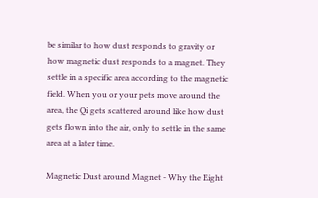be similar to how dust responds to gravity or how magnetic dust responds to a magnet. They settle in a specific area according to the magnetic field. When you or your pets move around the area, the Qi gets scattered around like how dust gets flown into the air, only to settle in the same area at a later time.

Magnetic Dust around Magnet - Why the Eight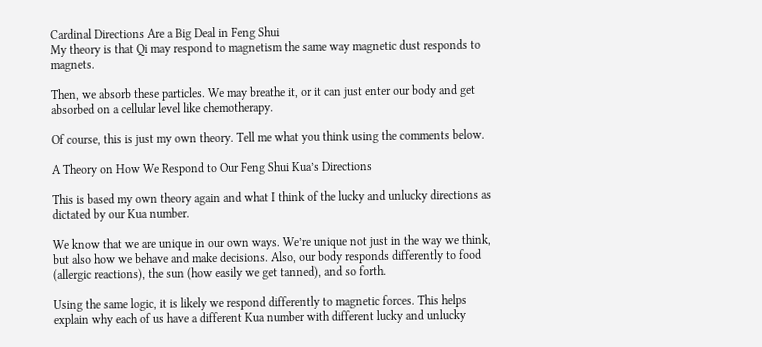Cardinal Directions Are a Big Deal in Feng Shui
My theory is that Qi may respond to magnetism the same way magnetic dust responds to magnets.

Then, we absorb these particles. We may breathe it, or it can just enter our body and get absorbed on a cellular level like chemotherapy.

Of course, this is just my own theory. Tell me what you think using the comments below.

A Theory on How We Respond to Our Feng Shui Kua’s Directions

This is based my own theory again and what I think of the lucky and unlucky directions as dictated by our Kua number.

We know that we are unique in our own ways. We’re unique not just in the way we think, but also how we behave and make decisions. Also, our body responds differently to food (allergic reactions), the sun (how easily we get tanned), and so forth.

Using the same logic, it is likely we respond differently to magnetic forces. This helps explain why each of us have a different Kua number with different lucky and unlucky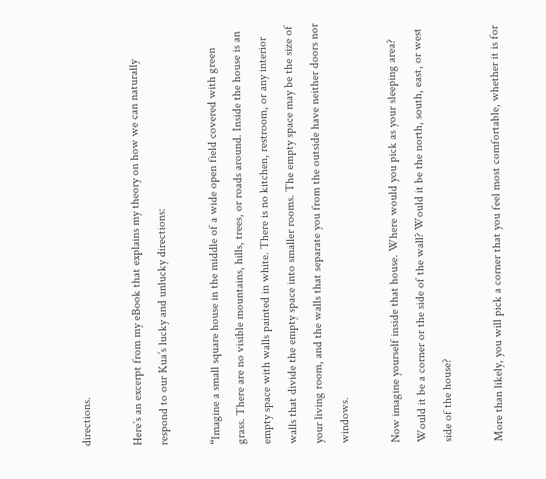directions.

Here’s an excerpt from my eBook that explains my theory on how we can naturally respond to our Kua’s lucky and unlucky directions:

“Imagine a small square house in the middle of a wide open field covered with green grass. There are no visible mountains, hills, trees, or roads around. Inside the house is an empty space with walls painted in white. There is no kitchen, restroom, or any interior walls that divide the empty space into smaller rooms. The empty space may be the size of your living room, and the walls that separate you from the outside have neither doors nor windows.

Now imagine yourself inside that house. Where would you pick as your sleeping area? Would it be a corner or the side of the wall? Would it be the north, south, east, or west side of the house?

More than likely, you will pick a corner that you feel most comfortable, whether it is for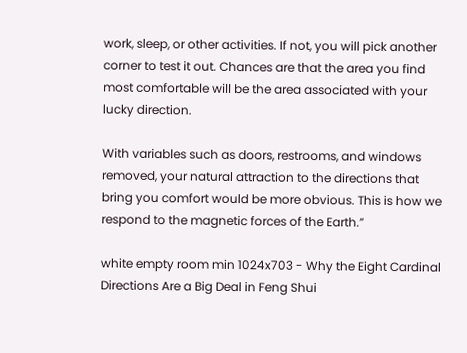work, sleep, or other activities. If not, you will pick another corner to test it out. Chances are that the area you find most comfortable will be the area associated with your lucky direction.

With variables such as doors, restrooms, and windows removed, your natural attraction to the directions that bring you comfort would be more obvious. This is how we respond to the magnetic forces of the Earth.”

white empty room min 1024x703 - Why the Eight Cardinal Directions Are a Big Deal in Feng Shui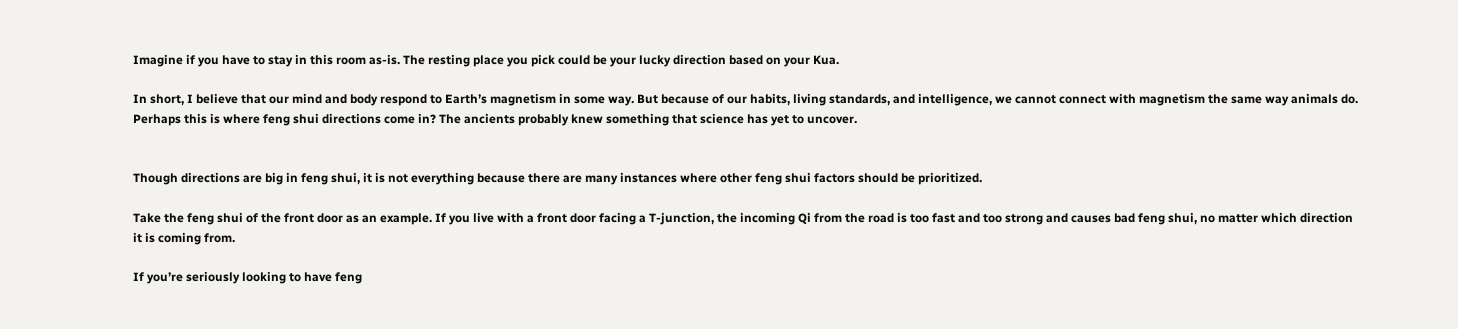Imagine if you have to stay in this room as-is. The resting place you pick could be your lucky direction based on your Kua.

In short, I believe that our mind and body respond to Earth’s magnetism in some way. But because of our habits, living standards, and intelligence, we cannot connect with magnetism the same way animals do. Perhaps this is where feng shui directions come in? The ancients probably knew something that science has yet to uncover.


Though directions are big in feng shui, it is not everything because there are many instances where other feng shui factors should be prioritized.

Take the feng shui of the front door as an example. If you live with a front door facing a T-junction, the incoming Qi from the road is too fast and too strong and causes bad feng shui, no matter which direction it is coming from.

If you’re seriously looking to have feng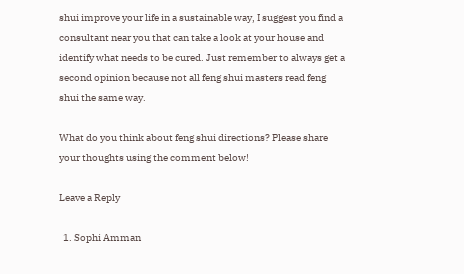shui improve your life in a sustainable way, I suggest you find a consultant near you that can take a look at your house and identify what needs to be cured. Just remember to always get a second opinion because not all feng shui masters read feng shui the same way.

What do you think about feng shui directions? Please share your thoughts using the comment below!

Leave a Reply

  1. Sophi Amman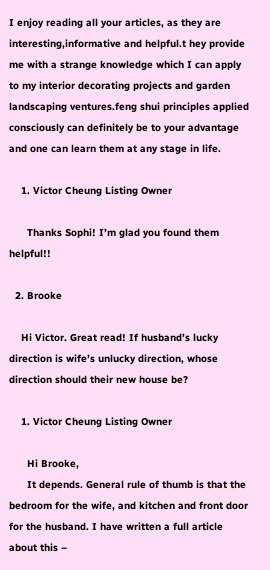I enjoy reading all your articles, as they are interesting,informative and helpful.t hey provide me with a strange knowledge which I can apply to my interior decorating projects and garden landscaping ventures.feng shui principles applied consciously can definitely be to your advantage and one can learn them at any stage in life.

    1. Victor Cheung Listing Owner

      Thanks Sophi! I’m glad you found them helpful!!

  2. Brooke

    Hi Victor. Great read! If husband’s lucky direction is wife’s unlucky direction, whose direction should their new house be?

    1. Victor Cheung Listing Owner

      Hi Brooke,
      It depends. General rule of thumb is that the bedroom for the wife, and kitchen and front door for the husband. I have written a full article about this –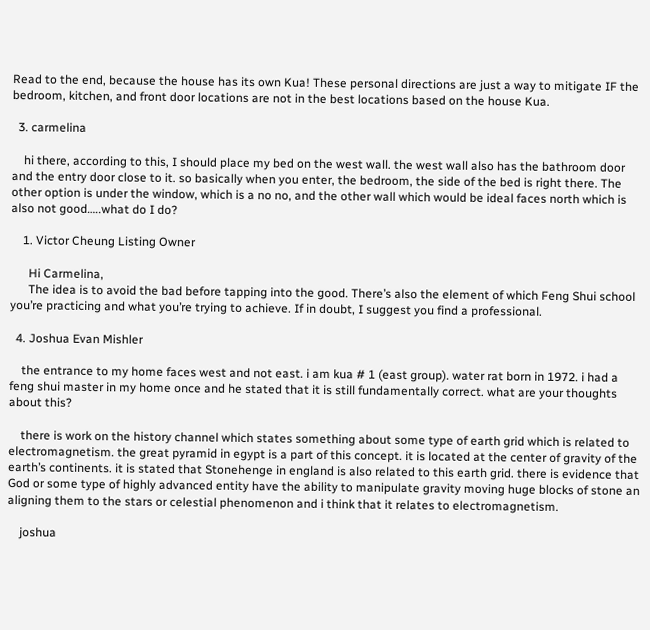Read to the end, because the house has its own Kua! These personal directions are just a way to mitigate IF the bedroom, kitchen, and front door locations are not in the best locations based on the house Kua.

  3. carmelina

    hi there, according to this, I should place my bed on the west wall. the west wall also has the bathroom door and the entry door close to it. so basically when you enter, the bedroom, the side of the bed is right there. The other option is under the window, which is a no no, and the other wall which would be ideal faces north which is also not good…..what do I do?

    1. Victor Cheung Listing Owner

      Hi Carmelina,
      The idea is to avoid the bad before tapping into the good. There’s also the element of which Feng Shui school you’re practicing and what you’re trying to achieve. If in doubt, I suggest you find a professional.

  4. Joshua Evan Mishler

    the entrance to my home faces west and not east. i am kua # 1 (east group). water rat born in 1972. i had a feng shui master in my home once and he stated that it is still fundamentally correct. what are your thoughts about this?

    there is work on the history channel which states something about some type of earth grid which is related to electromagnetism. the great pyramid in egypt is a part of this concept. it is located at the center of gravity of the earth’s continents. it is stated that Stonehenge in england is also related to this earth grid. there is evidence that God or some type of highly advanced entity have the ability to manipulate gravity moving huge blocks of stone an aligning them to the stars or celestial phenomenon and i think that it relates to electromagnetism.

    joshua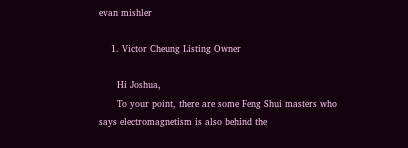evan mishler

    1. Victor Cheung Listing Owner

      Hi Joshua,
      To your point, there are some Feng Shui masters who says electromagnetism is also behind the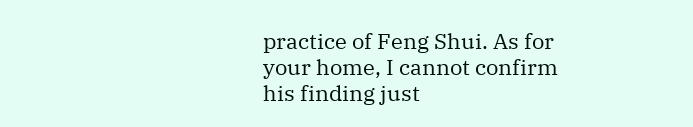practice of Feng Shui. As for your home, I cannot confirm his finding just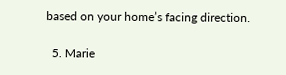based on your home’s facing direction.

  5. Marie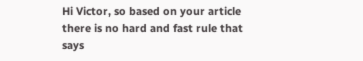Hi Victor, so based on your article there is no hard and fast rule that says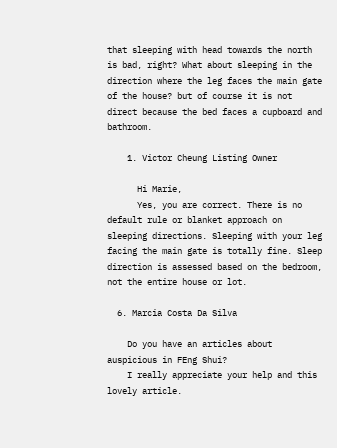that sleeping with head towards the north is bad, right? What about sleeping in the direction where the leg faces the main gate of the house? but of course it is not direct because the bed faces a cupboard and bathroom.

    1. Victor Cheung Listing Owner

      Hi Marie,
      Yes, you are correct. There is no default rule or blanket approach on sleeping directions. Sleeping with your leg facing the main gate is totally fine. Sleep direction is assessed based on the bedroom, not the entire house or lot.

  6. Marcia Costa Da Silva

    Do you have an articles about auspicious in FEng Shui?
    I really appreciate your help and this lovely article.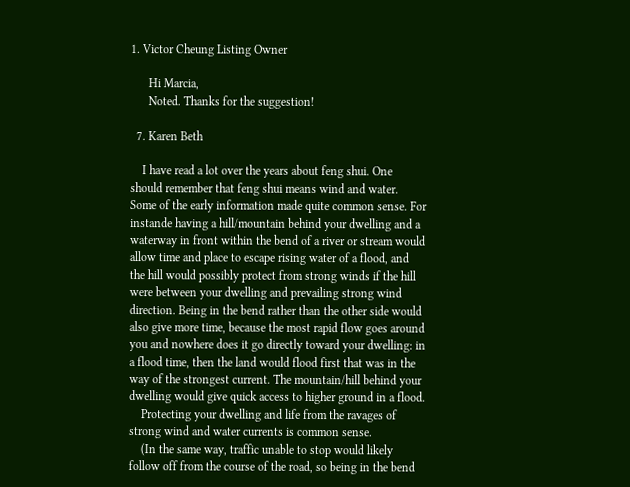1. Victor Cheung Listing Owner

      Hi Marcia,
      Noted. Thanks for the suggestion!

  7. Karen Beth

    I have read a lot over the years about feng shui. One should remember that feng shui means wind and water. Some of the early information made quite common sense. For instande having a hill/mountain behind your dwelling and a waterway in front within the bend of a river or stream would allow time and place to escape rising water of a flood, and the hill would possibly protect from strong winds if the hill were between your dwelling and prevailing strong wind direction. Being in the bend rather than the other side would also give more time, because the most rapid flow goes around you and nowhere does it go directly toward your dwelling: in a flood time, then the land would flood first that was in the way of the strongest current. The mountain/hill behind your dwelling would give quick access to higher ground in a flood.
    Protecting your dwelling and life from the ravages of strong wind and water currents is common sense.
    (In the same way, traffic unable to stop would likely follow off from the course of the road, so being in the bend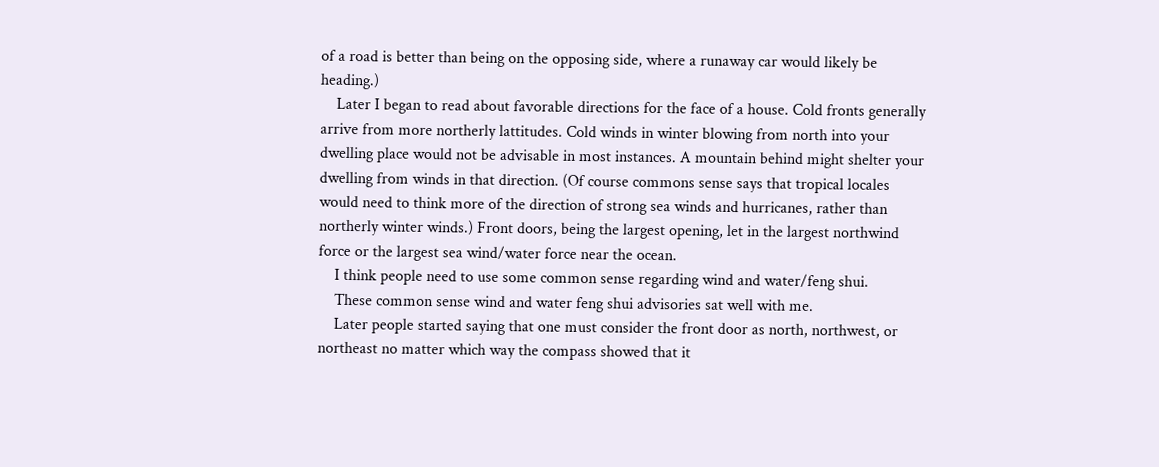of a road is better than being on the opposing side, where a runaway car would likely be heading.)
    Later I began to read about favorable directions for the face of a house. Cold fronts generally arrive from more northerly lattitudes. Cold winds in winter blowing from north into your dwelling place would not be advisable in most instances. A mountain behind might shelter your dwelling from winds in that direction. (Of course commons sense says that tropical locales would need to think more of the direction of strong sea winds and hurricanes, rather than northerly winter winds.) Front doors, being the largest opening, let in the largest northwind force or the largest sea wind/water force near the ocean.
    I think people need to use some common sense regarding wind and water/feng shui.
    These common sense wind and water feng shui advisories sat well with me.
    Later people started saying that one must consider the front door as north, northwest, or northeast no matter which way the compass showed that it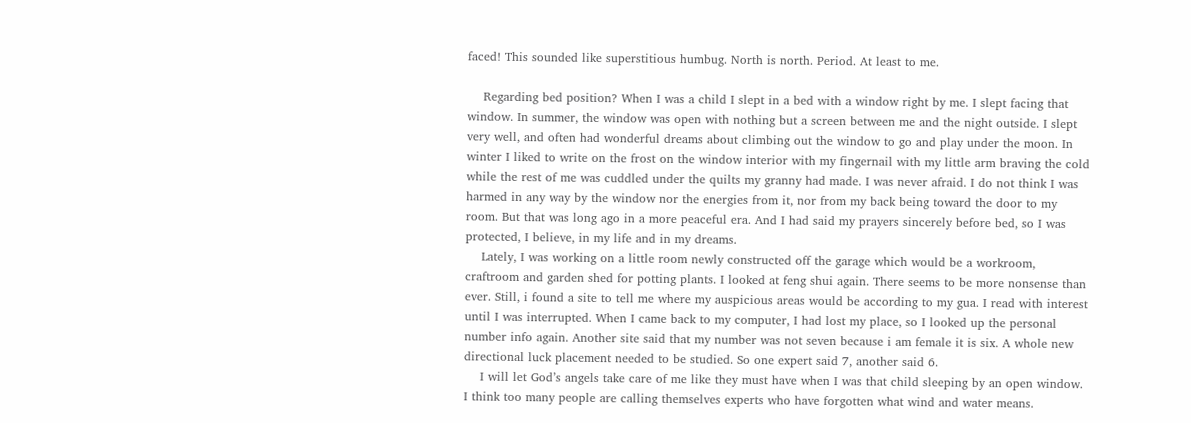faced! This sounded like superstitious humbug. North is north. Period. At least to me.

    Regarding bed position? When I was a child I slept in a bed with a window right by me. I slept facing that window. In summer, the window was open with nothing but a screen between me and the night outside. I slept very well, and often had wonderful dreams about climbing out the window to go and play under the moon. In winter I liked to write on the frost on the window interior with my fingernail with my little arm braving the cold while the rest of me was cuddled under the quilts my granny had made. I was never afraid. I do not think I was harmed in any way by the window nor the energies from it, nor from my back being toward the door to my room. But that was long ago in a more peaceful era. And I had said my prayers sincerely before bed, so I was protected, I believe, in my life and in my dreams.
    Lately, I was working on a little room newly constructed off the garage which would be a workroom, craftroom and garden shed for potting plants. I looked at feng shui again. There seems to be more nonsense than ever. Still, i found a site to tell me where my auspicious areas would be according to my gua. I read with interest until I was interrupted. When I came back to my computer, I had lost my place, so I looked up the personal number info again. Another site said that my number was not seven because i am female it is six. A whole new directional luck placement needed to be studied. So one expert said 7, another said 6.
    I will let God’s angels take care of me like they must have when I was that child sleeping by an open window. I think too many people are calling themselves experts who have forgotten what wind and water means.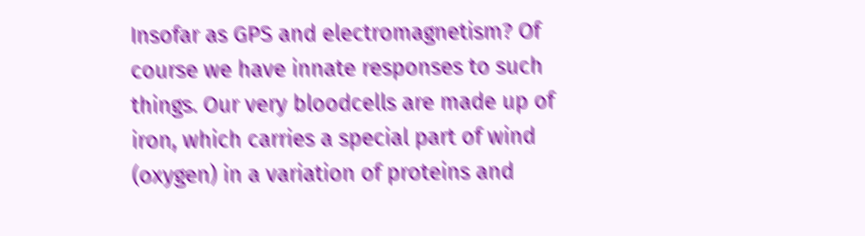Insofar as GPS and electromagnetism? Of course we have innate responses to such things. Our very bloodcells are made up of iron, which carries a special part of wind (oxygen) in a variation of proteins and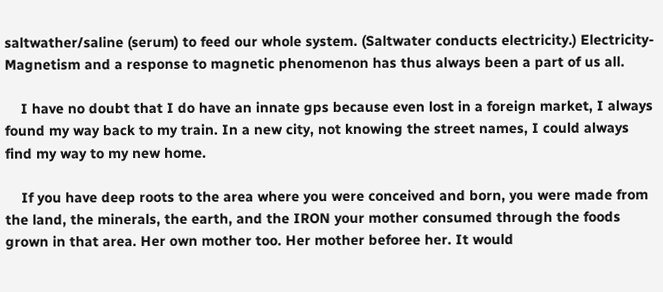saltwather/saline (serum) to feed our whole system. (Saltwater conducts electricity.) Electricity-Magnetism and a response to magnetic phenomenon has thus always been a part of us all.

    I have no doubt that I do have an innate gps because even lost in a foreign market, I always found my way back to my train. In a new city, not knowing the street names, I could always find my way to my new home.

    If you have deep roots to the area where you were conceived and born, you were made from the land, the minerals, the earth, and the IRON your mother consumed through the foods grown in that area. Her own mother too. Her mother beforee her. It would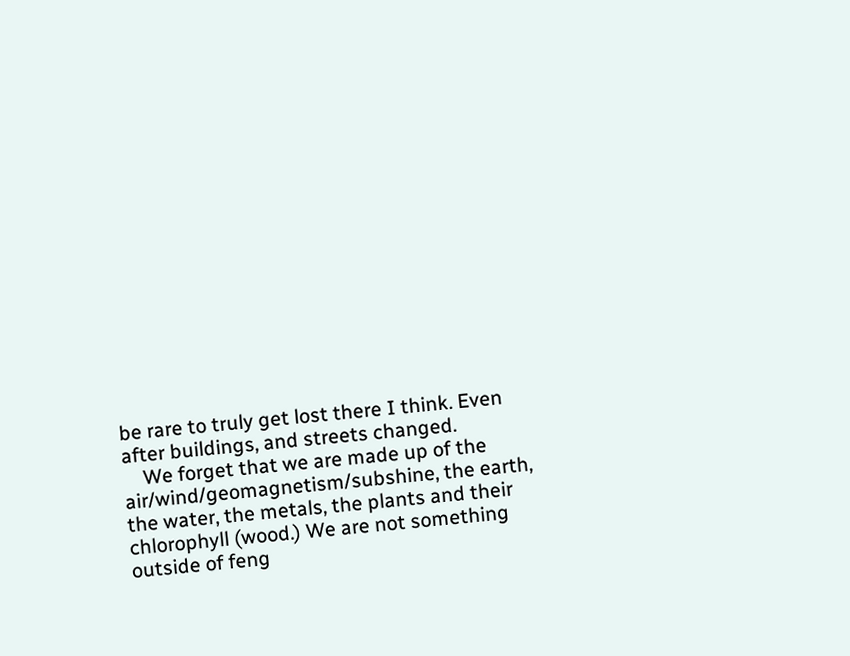be rare to truly get lost there I think. Even after buildings, and streets changed.
    We forget that we are made up of the air/wind/geomagnetism/subshine, the earth, the water, the metals, the plants and their chlorophyll (wood.) We are not something outside of feng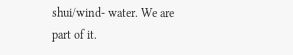shui/wind- water. We are part of it.